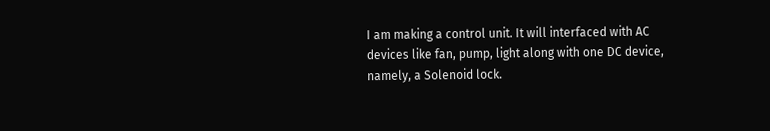I am making a control unit. It will interfaced with AC devices like fan, pump, light along with one DC device, namely, a Solenoid lock.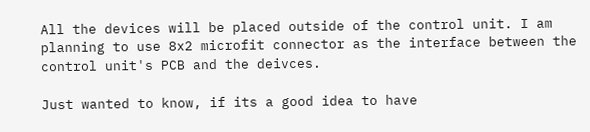All the devices will be placed outside of the control unit. I am planning to use 8x2 microfit connector as the interface between the control unit's PCB and the deivces.

Just wanted to know, if its a good idea to have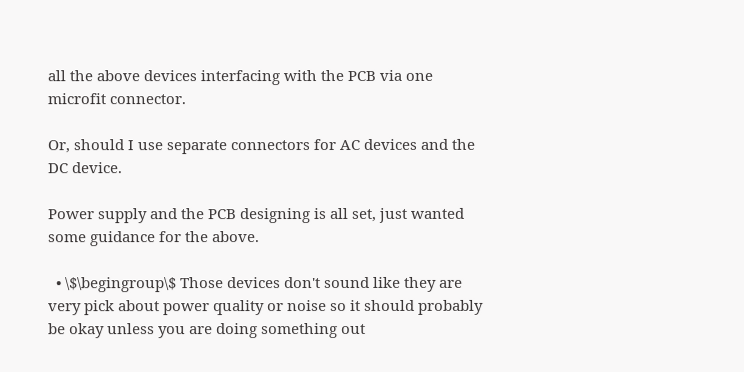all the above devices interfacing with the PCB via one microfit connector.

Or, should I use separate connectors for AC devices and the DC device.

Power supply and the PCB designing is all set, just wanted some guidance for the above.

  • \$\begingroup\$ Those devices don't sound like they are very pick about power quality or noise so it should probably be okay unless you are doing something out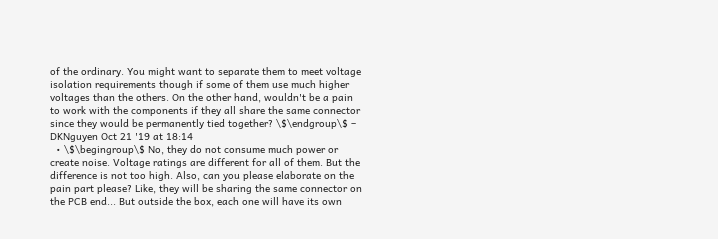of the ordinary. You might want to separate them to meet voltage isolation requirements though if some of them use much higher voltages than the others. On the other hand, wouldn't be a pain to work with the components if they all share the same connector since they would be permanently tied together? \$\endgroup\$ – DKNguyen Oct 21 '19 at 18:14
  • \$\begingroup\$ No, they do not consume much power or create noise. Voltage ratings are different for all of them. But the difference is not too high. Also, can you please elaborate on the pain part please? Like, they will be sharing the same connector on the PCB end... But outside the box, each one will have its own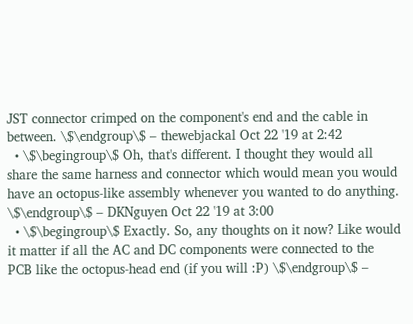JST connector crimped on the component's end and the cable in between. \$\endgroup\$ – thewebjackal Oct 22 '19 at 2:42
  • \$\begingroup\$ Oh, that's different. I thought they would all share the same harness and connector which would mean you would have an octopus-like assembly whenever you wanted to do anything. \$\endgroup\$ – DKNguyen Oct 22 '19 at 3:00
  • \$\begingroup\$ Exactly. So, any thoughts on it now? Like would it matter if all the AC and DC components were connected to the PCB like the octopus-head end (if you will :P) \$\endgroup\$ –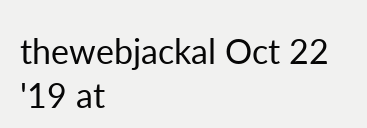thewebjackal Oct 22 '19 at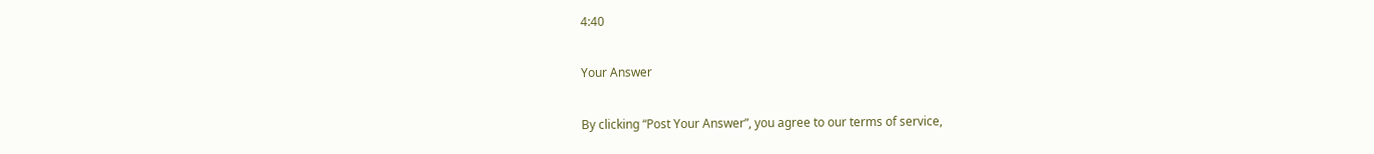4:40

Your Answer

By clicking “Post Your Answer”, you agree to our terms of service,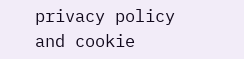privacy policy and cookie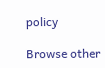policy

Browse other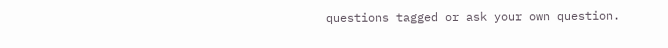questions tagged or ask your own question.